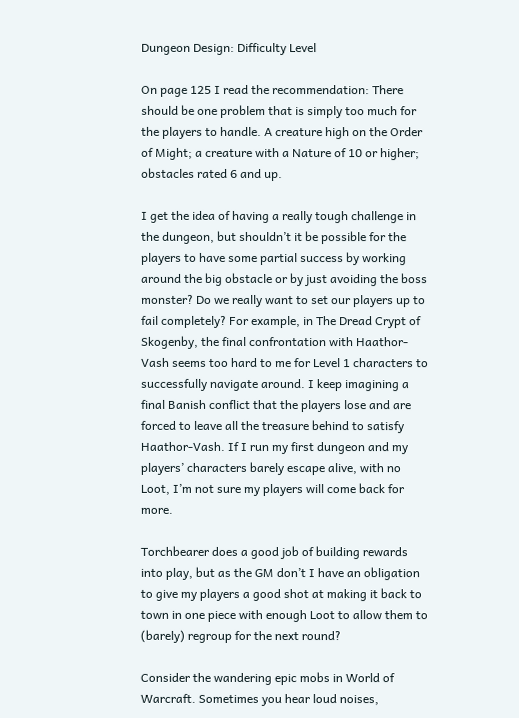Dungeon Design: Difficulty Level

On page 125 I read the recommendation: There should be one problem that is simply too much for the players to handle. A creature high on the Order of Might; a creature with a Nature of 10 or higher; obstacles rated 6 and up.

I get the idea of having a really tough challenge in the dungeon, but shouldn’t it be possible for the players to have some partial success by working around the big obstacle or by just avoiding the boss monster? Do we really want to set our players up to fail completely? For example, in The Dread Crypt of Skogenby, the final confrontation with Haathor-Vash seems too hard to me for Level 1 characters to successfully navigate around. I keep imagining a final Banish conflict that the players lose and are forced to leave all the treasure behind to satisfy Haathor-Vash. If I run my first dungeon and my players’ characters barely escape alive, with no Loot, I’m not sure my players will come back for more.

Torchbearer does a good job of building rewards into play, but as the GM don’t I have an obligation to give my players a good shot at making it back to town in one piece with enough Loot to allow them to (barely) regroup for the next round?

Consider the wandering epic mobs in World of Warcraft. Sometimes you hear loud noises,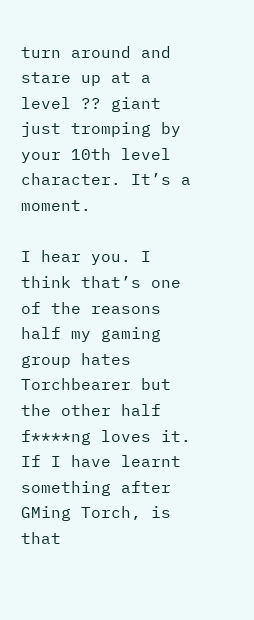turn around and stare up at a level ?? giant just tromping by your 10th level character. It’s a moment.

I hear you. I think that’s one of the reasons half my gaming group hates Torchbearer but the other half f****ng loves it. If I have learnt something after GMing Torch, is that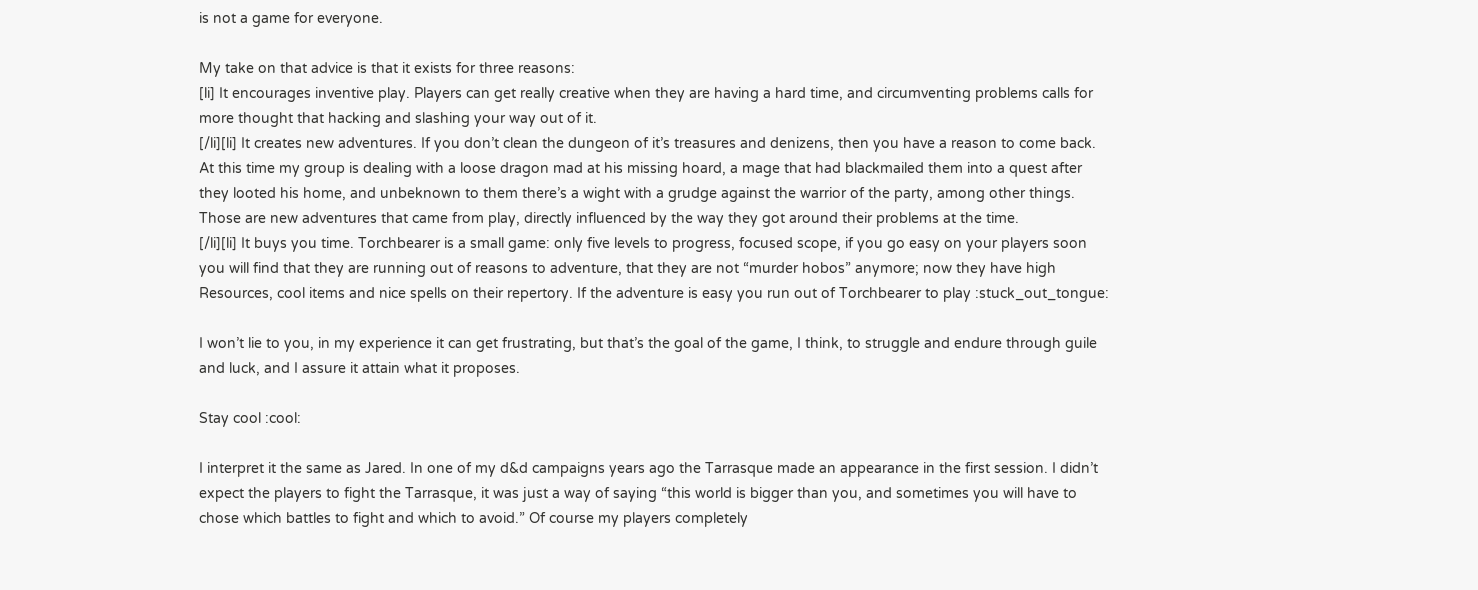is not a game for everyone.

My take on that advice is that it exists for three reasons:
[li] It encourages inventive play. Players can get really creative when they are having a hard time, and circumventing problems calls for more thought that hacking and slashing your way out of it.
[/li][li] It creates new adventures. If you don’t clean the dungeon of it’s treasures and denizens, then you have a reason to come back. At this time my group is dealing with a loose dragon mad at his missing hoard, a mage that had blackmailed them into a quest after they looted his home, and unbeknown to them there’s a wight with a grudge against the warrior of the party, among other things. Those are new adventures that came from play, directly influenced by the way they got around their problems at the time.
[/li][li] It buys you time. Torchbearer is a small game: only five levels to progress, focused scope, if you go easy on your players soon you will find that they are running out of reasons to adventure, that they are not “murder hobos” anymore; now they have high Resources, cool items and nice spells on their repertory. If the adventure is easy you run out of Torchbearer to play :stuck_out_tongue:

I won’t lie to you, in my experience it can get frustrating, but that’s the goal of the game, I think, to struggle and endure through guile and luck, and I assure it attain what it proposes.

Stay cool :cool:

I interpret it the same as Jared. In one of my d&d campaigns years ago the Tarrasque made an appearance in the first session. I didn’t expect the players to fight the Tarrasque, it was just a way of saying “this world is bigger than you, and sometimes you will have to chose which battles to fight and which to avoid.” Of course my players completely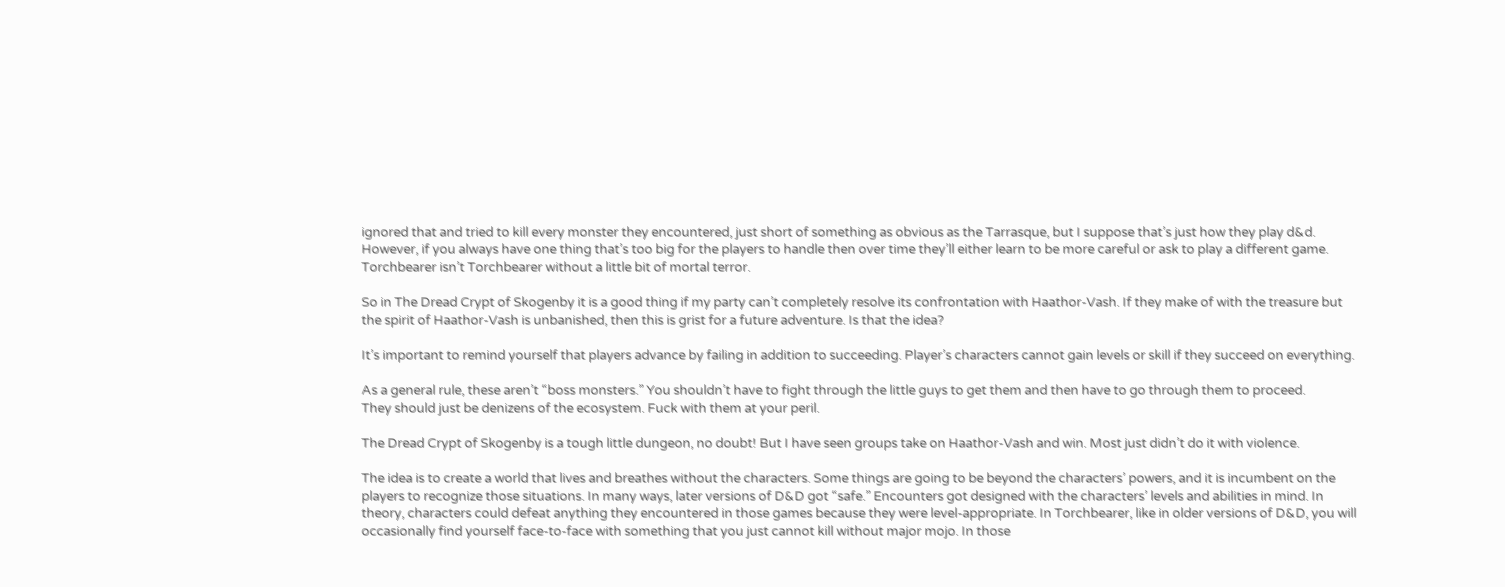ignored that and tried to kill every monster they encountered, just short of something as obvious as the Tarrasque, but I suppose that’s just how they play d&d. However, if you always have one thing that’s too big for the players to handle then over time they’ll either learn to be more careful or ask to play a different game. Torchbearer isn’t Torchbearer without a little bit of mortal terror.

So in The Dread Crypt of Skogenby it is a good thing if my party can’t completely resolve its confrontation with Haathor-Vash. If they make of with the treasure but the spirit of Haathor-Vash is unbanished, then this is grist for a future adventure. Is that the idea?

It’s important to remind yourself that players advance by failing in addition to succeeding. Player’s characters cannot gain levels or skill if they succeed on everything.

As a general rule, these aren’t “boss monsters.” You shouldn’t have to fight through the little guys to get them and then have to go through them to proceed.
They should just be denizens of the ecosystem. Fuck with them at your peril.

The Dread Crypt of Skogenby is a tough little dungeon, no doubt! But I have seen groups take on Haathor-Vash and win. Most just didn’t do it with violence.

The idea is to create a world that lives and breathes without the characters. Some things are going to be beyond the characters’ powers, and it is incumbent on the players to recognize those situations. In many ways, later versions of D&D got “safe.” Encounters got designed with the characters’ levels and abilities in mind. In theory, characters could defeat anything they encountered in those games because they were level-appropriate. In Torchbearer, like in older versions of D&D, you will occasionally find yourself face-to-face with something that you just cannot kill without major mojo. In those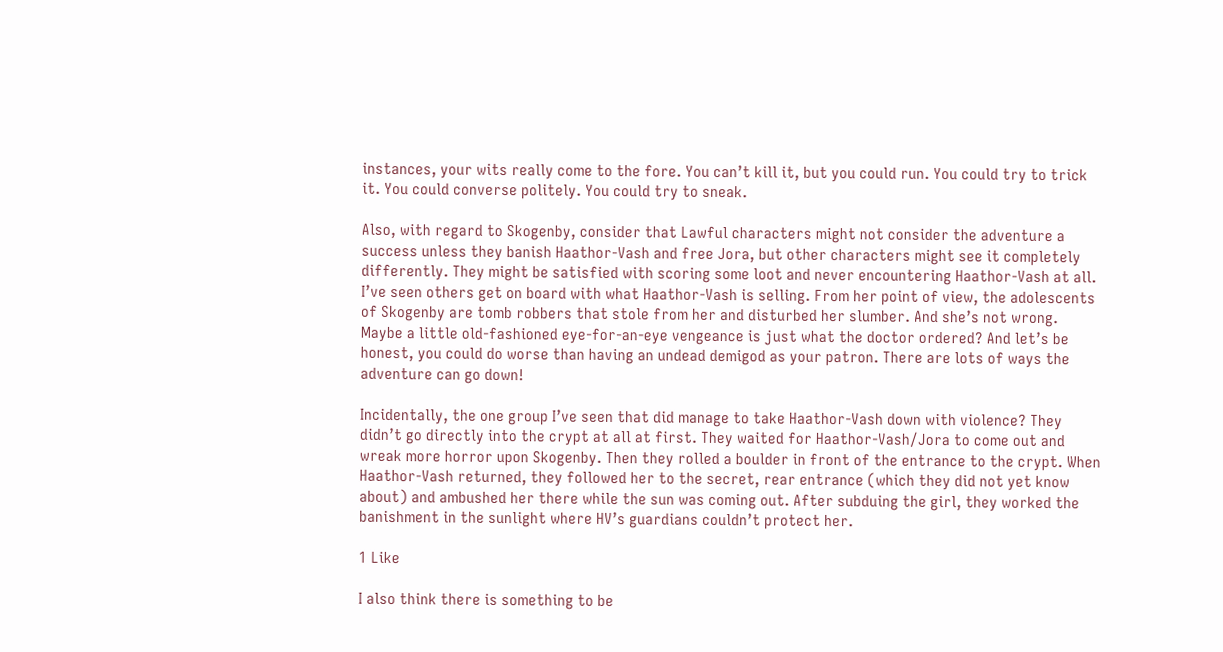instances, your wits really come to the fore. You can’t kill it, but you could run. You could try to trick it. You could converse politely. You could try to sneak.

Also, with regard to Skogenby, consider that Lawful characters might not consider the adventure a success unless they banish Haathor-Vash and free Jora, but other characters might see it completely differently. They might be satisfied with scoring some loot and never encountering Haathor-Vash at all. I’ve seen others get on board with what Haathor-Vash is selling. From her point of view, the adolescents of Skogenby are tomb robbers that stole from her and disturbed her slumber. And she’s not wrong. Maybe a little old-fashioned eye-for-an-eye vengeance is just what the doctor ordered? And let’s be honest, you could do worse than having an undead demigod as your patron. There are lots of ways the adventure can go down!

Incidentally, the one group I’ve seen that did manage to take Haathor-Vash down with violence? They didn’t go directly into the crypt at all at first. They waited for Haathor-Vash/Jora to come out and wreak more horror upon Skogenby. Then they rolled a boulder in front of the entrance to the crypt. When Haathor-Vash returned, they followed her to the secret, rear entrance (which they did not yet know about) and ambushed her there while the sun was coming out. After subduing the girl, they worked the banishment in the sunlight where HV’s guardians couldn’t protect her.

1 Like

I also think there is something to be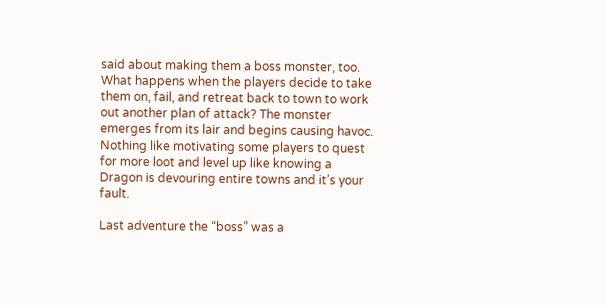said about making them a boss monster, too. What happens when the players decide to take them on, fail, and retreat back to town to work out another plan of attack? The monster emerges from its lair and begins causing havoc. Nothing like motivating some players to quest for more loot and level up like knowing a Dragon is devouring entire towns and it’s your fault.

Last adventure the “boss” was a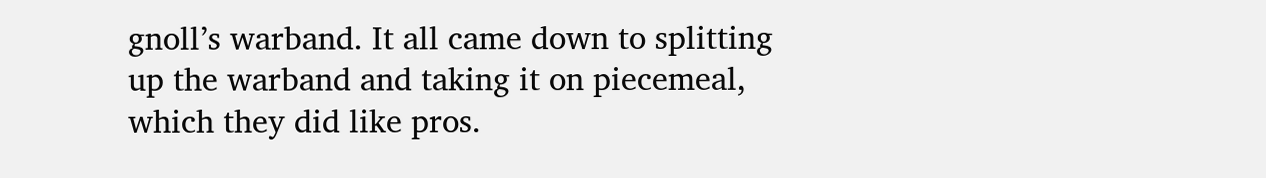gnoll’s warband. It all came down to splitting up the warband and taking it on piecemeal, which they did like pros.